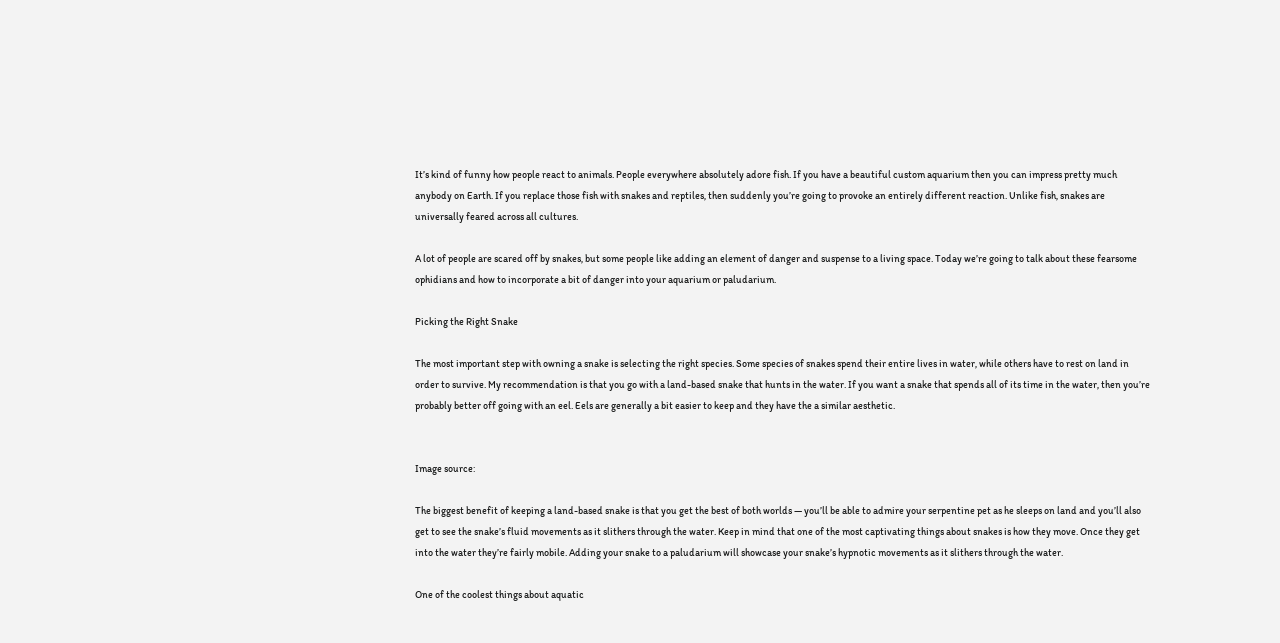It’s kind of funny how people react to animals. People everywhere absolutely adore fish. If you have a beautiful custom aquarium then you can impress pretty much anybody on Earth. If you replace those fish with snakes and reptiles, then suddenly you’re going to provoke an entirely different reaction. Unlike fish, snakes are universally feared across all cultures.

A lot of people are scared off by snakes, but some people like adding an element of danger and suspense to a living space. Today we’re going to talk about these fearsome ophidians and how to incorporate a bit of danger into your aquarium or paludarium.

Picking the Right Snake

The most important step with owning a snake is selecting the right species. Some species of snakes spend their entire lives in water, while others have to rest on land in order to survive. My recommendation is that you go with a land-based snake that hunts in the water. If you want a snake that spends all of its time in the water, then you’re probably better off going with an eel. Eels are generally a bit easier to keep and they have the a similar aesthetic.


Image source:

The biggest benefit of keeping a land-based snake is that you get the best of both worlds — you’ll be able to admire your serpentine pet as he sleeps on land and you’ll also get to see the snake’s fluid movements as it slithers through the water. Keep in mind that one of the most captivating things about snakes is how they move. Once they get into the water they’re fairly mobile. Adding your snake to a paludarium will showcase your snake’s hypnotic movements as it slithers through the water.

One of the coolest things about aquatic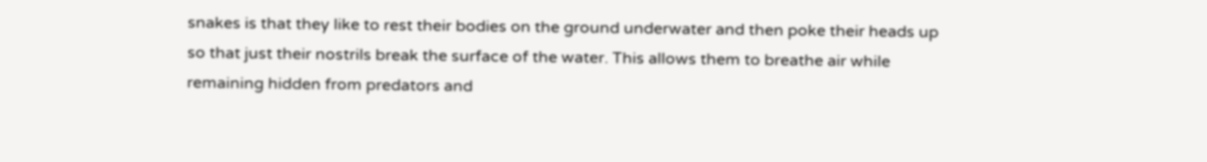snakes is that they like to rest their bodies on the ground underwater and then poke their heads up so that just their nostrils break the surface of the water. This allows them to breathe air while remaining hidden from predators and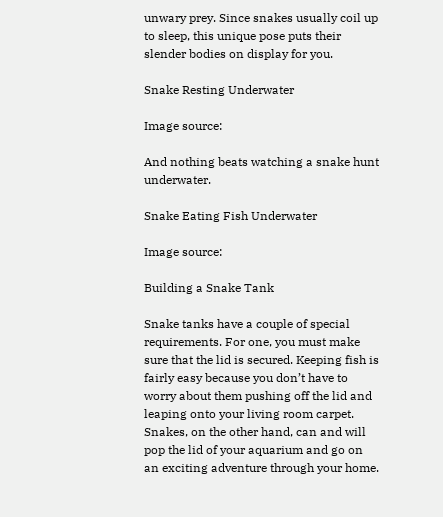unwary prey. Since snakes usually coil up to sleep, this unique pose puts their slender bodies on display for you.

Snake Resting Underwater

Image source:

And nothing beats watching a snake hunt underwater.

Snake Eating Fish Underwater

Image source:

Building a Snake Tank

Snake tanks have a couple of special requirements. For one, you must make sure that the lid is secured. Keeping fish is fairly easy because you don’t have to worry about them pushing off the lid and leaping onto your living room carpet. Snakes, on the other hand, can and will pop the lid of your aquarium and go on an exciting adventure through your home.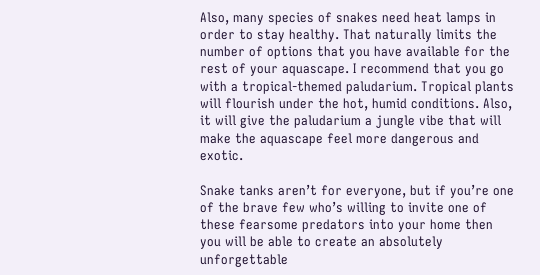Also, many species of snakes need heat lamps in order to stay healthy. That naturally limits the number of options that you have available for the rest of your aquascape. I recommend that you go with a tropical-themed paludarium. Tropical plants will flourish under the hot, humid conditions. Also, it will give the paludarium a jungle vibe that will make the aquascape feel more dangerous and exotic.

Snake tanks aren’t for everyone, but if you’re one of the brave few who’s willing to invite one of these fearsome predators into your home then you will be able to create an absolutely unforgettable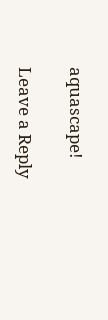aquascape!

Leave a Reply